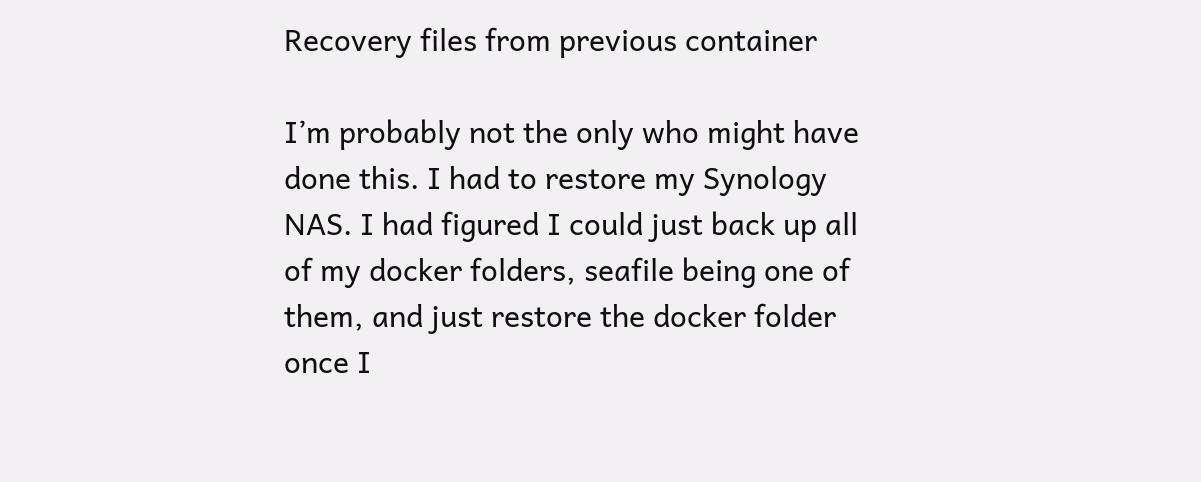Recovery files from previous container

I’m probably not the only who might have done this. I had to restore my Synology NAS. I had figured I could just back up all of my docker folders, seafile being one of them, and just restore the docker folder once I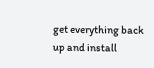get everything back up and install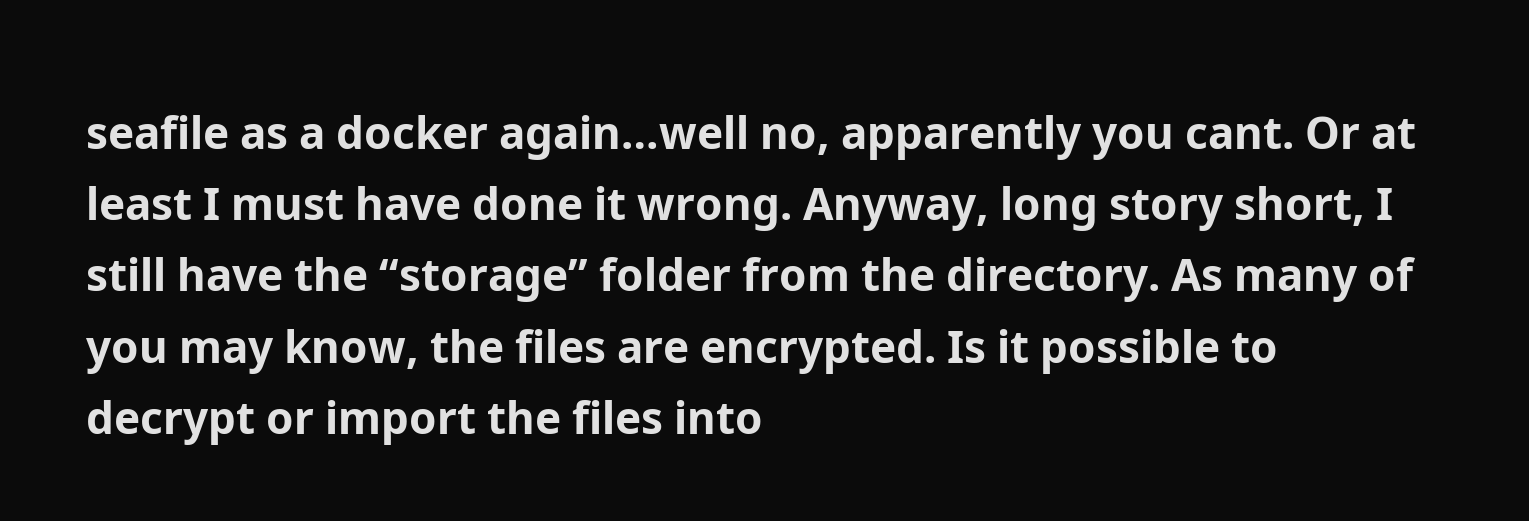seafile as a docker again…well no, apparently you cant. Or at least I must have done it wrong. Anyway, long story short, I still have the “storage” folder from the directory. As many of you may know, the files are encrypted. Is it possible to decrypt or import the files into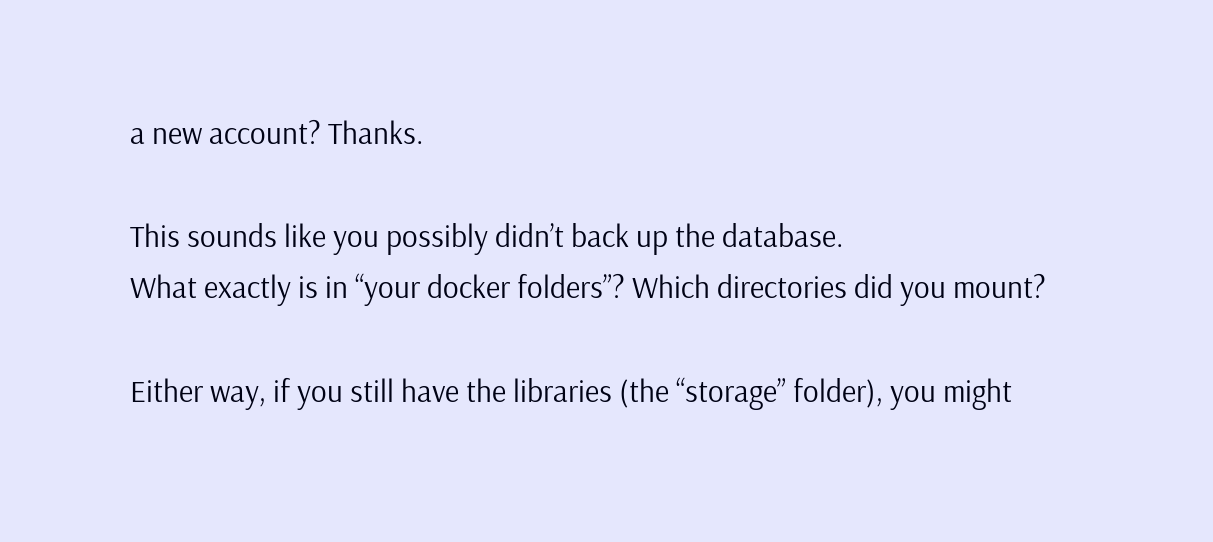a new account? Thanks.

This sounds like you possibly didn’t back up the database.
What exactly is in “your docker folders”? Which directories did you mount?

Either way, if you still have the libraries (the “storage” folder), you might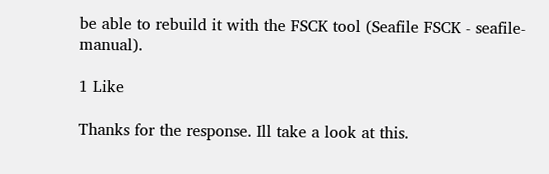be able to rebuild it with the FSCK tool (Seafile FSCK - seafile-manual).

1 Like

Thanks for the response. Ill take a look at this.